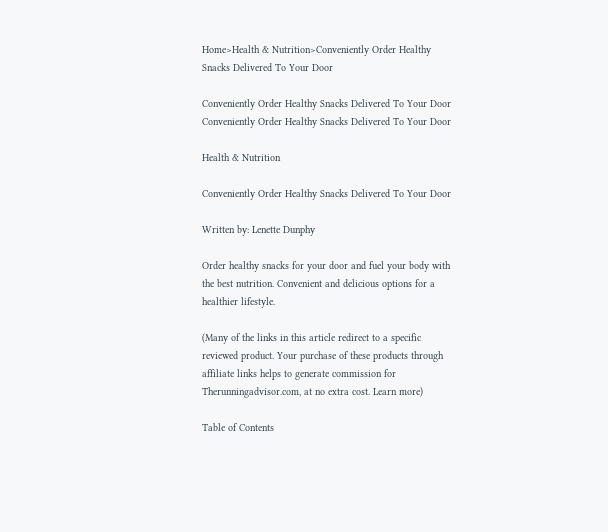Home>Health & Nutrition>Conveniently Order Healthy Snacks Delivered To Your Door

Conveniently Order Healthy Snacks Delivered To Your Door Conveniently Order Healthy Snacks Delivered To Your Door

Health & Nutrition

Conveniently Order Healthy Snacks Delivered To Your Door

Written by: Lenette Dunphy

Order healthy snacks for your door and fuel your body with the best nutrition. Convenient and delicious options for a healthier lifestyle.

(Many of the links in this article redirect to a specific reviewed product. Your purchase of these products through affiliate links helps to generate commission for Therunningadvisor.com, at no extra cost. Learn more)

Table of Contents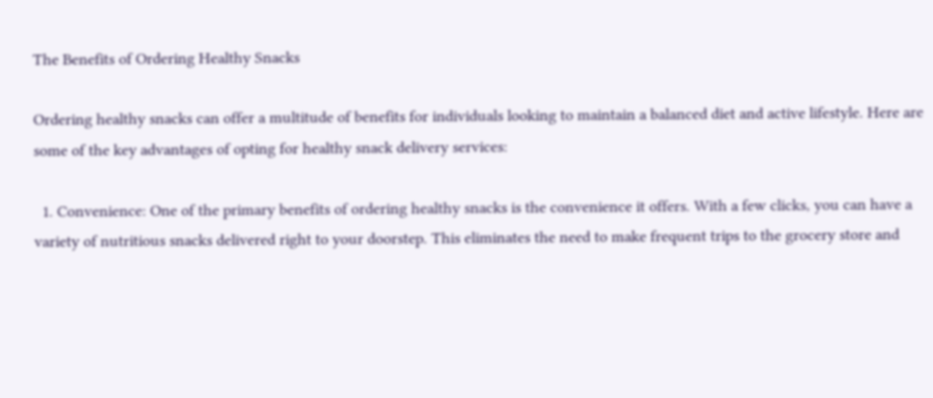The Benefits of Ordering Healthy Snacks

Ordering healthy snacks can offer a multitude of benefits for individuals looking to maintain a balanced diet and active lifestyle. Here are some of the key advantages of opting for healthy snack delivery services:

  1. Convenience: One of the primary benefits of ordering healthy snacks is the convenience it offers. With a few clicks, you can have a variety of nutritious snacks delivered right to your doorstep. This eliminates the need to make frequent trips to the grocery store and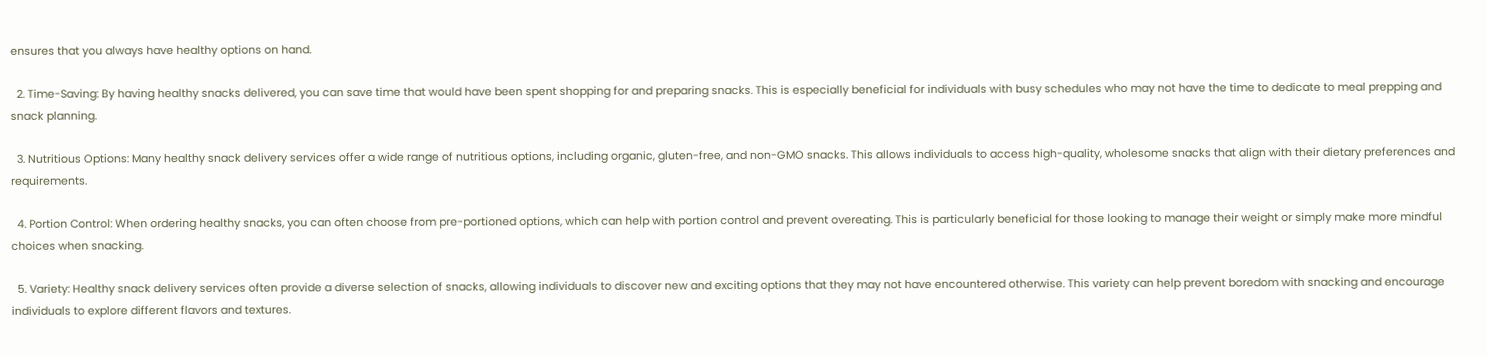ensures that you always have healthy options on hand.

  2. Time-Saving: By having healthy snacks delivered, you can save time that would have been spent shopping for and preparing snacks. This is especially beneficial for individuals with busy schedules who may not have the time to dedicate to meal prepping and snack planning.

  3. Nutritious Options: Many healthy snack delivery services offer a wide range of nutritious options, including organic, gluten-free, and non-GMO snacks. This allows individuals to access high-quality, wholesome snacks that align with their dietary preferences and requirements.

  4. Portion Control: When ordering healthy snacks, you can often choose from pre-portioned options, which can help with portion control and prevent overeating. This is particularly beneficial for those looking to manage their weight or simply make more mindful choices when snacking.

  5. Variety: Healthy snack delivery services often provide a diverse selection of snacks, allowing individuals to discover new and exciting options that they may not have encountered otherwise. This variety can help prevent boredom with snacking and encourage individuals to explore different flavors and textures.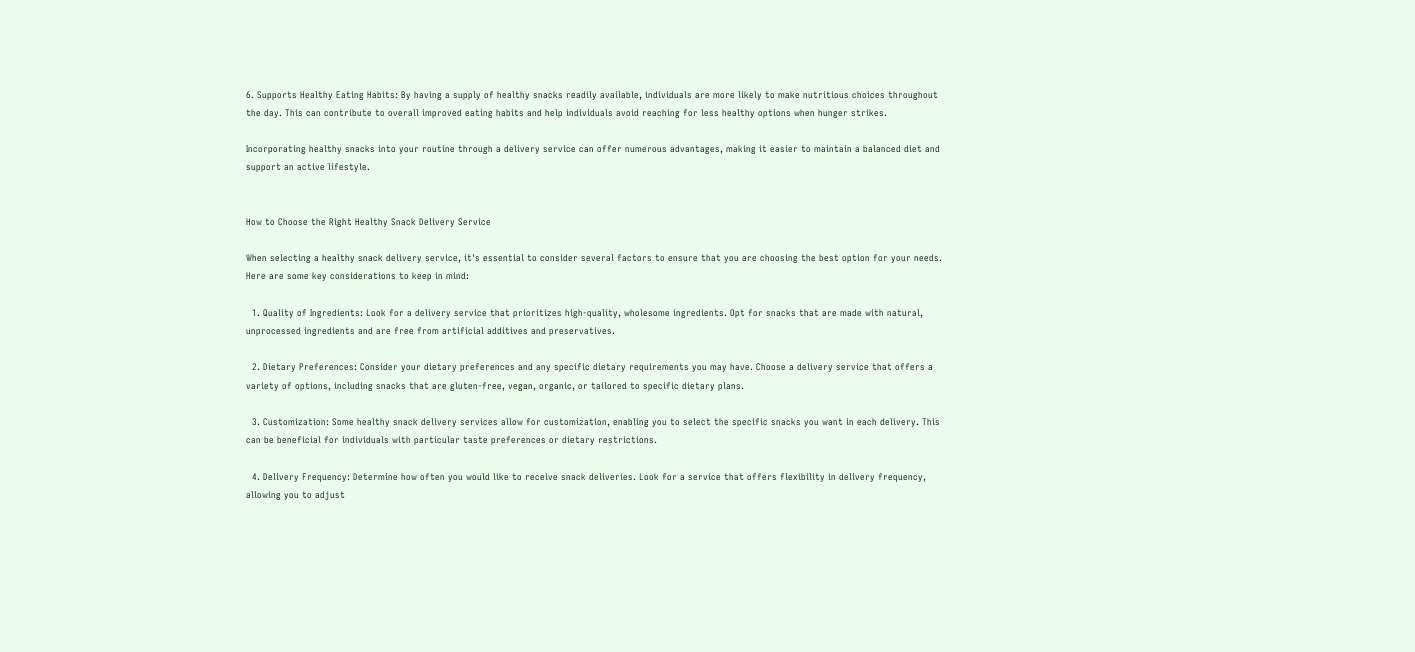6. Supports Healthy Eating Habits: By having a supply of healthy snacks readily available, individuals are more likely to make nutritious choices throughout the day. This can contribute to overall improved eating habits and help individuals avoid reaching for less healthy options when hunger strikes.

Incorporating healthy snacks into your routine through a delivery service can offer numerous advantages, making it easier to maintain a balanced diet and support an active lifestyle.


How to Choose the Right Healthy Snack Delivery Service

When selecting a healthy snack delivery service, it's essential to consider several factors to ensure that you are choosing the best option for your needs. Here are some key considerations to keep in mind:

  1. Quality of Ingredients: Look for a delivery service that prioritizes high-quality, wholesome ingredients. Opt for snacks that are made with natural, unprocessed ingredients and are free from artificial additives and preservatives.

  2. Dietary Preferences: Consider your dietary preferences and any specific dietary requirements you may have. Choose a delivery service that offers a variety of options, including snacks that are gluten-free, vegan, organic, or tailored to specific dietary plans.

  3. Customization: Some healthy snack delivery services allow for customization, enabling you to select the specific snacks you want in each delivery. This can be beneficial for individuals with particular taste preferences or dietary restrictions.

  4. Delivery Frequency: Determine how often you would like to receive snack deliveries. Look for a service that offers flexibility in delivery frequency, allowing you to adjust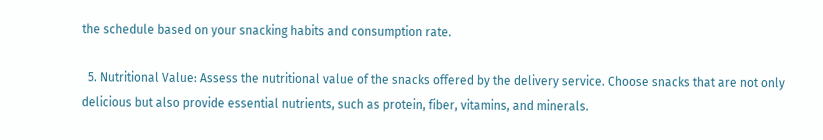the schedule based on your snacking habits and consumption rate.

  5. Nutritional Value: Assess the nutritional value of the snacks offered by the delivery service. Choose snacks that are not only delicious but also provide essential nutrients, such as protein, fiber, vitamins, and minerals.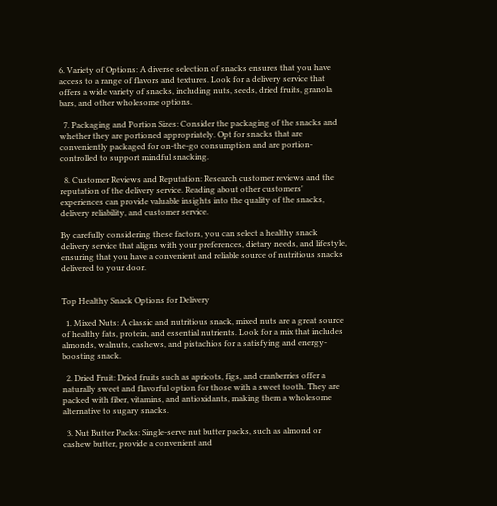6. Variety of Options: A diverse selection of snacks ensures that you have access to a range of flavors and textures. Look for a delivery service that offers a wide variety of snacks, including nuts, seeds, dried fruits, granola bars, and other wholesome options.

  7. Packaging and Portion Sizes: Consider the packaging of the snacks and whether they are portioned appropriately. Opt for snacks that are conveniently packaged for on-the-go consumption and are portion-controlled to support mindful snacking.

  8. Customer Reviews and Reputation: Research customer reviews and the reputation of the delivery service. Reading about other customers' experiences can provide valuable insights into the quality of the snacks, delivery reliability, and customer service.

By carefully considering these factors, you can select a healthy snack delivery service that aligns with your preferences, dietary needs, and lifestyle, ensuring that you have a convenient and reliable source of nutritious snacks delivered to your door.


Top Healthy Snack Options for Delivery

  1. Mixed Nuts: A classic and nutritious snack, mixed nuts are a great source of healthy fats, protein, and essential nutrients. Look for a mix that includes almonds, walnuts, cashews, and pistachios for a satisfying and energy-boosting snack.

  2. Dried Fruit: Dried fruits such as apricots, figs, and cranberries offer a naturally sweet and flavorful option for those with a sweet tooth. They are packed with fiber, vitamins, and antioxidants, making them a wholesome alternative to sugary snacks.

  3. Nut Butter Packs: Single-serve nut butter packs, such as almond or cashew butter, provide a convenient and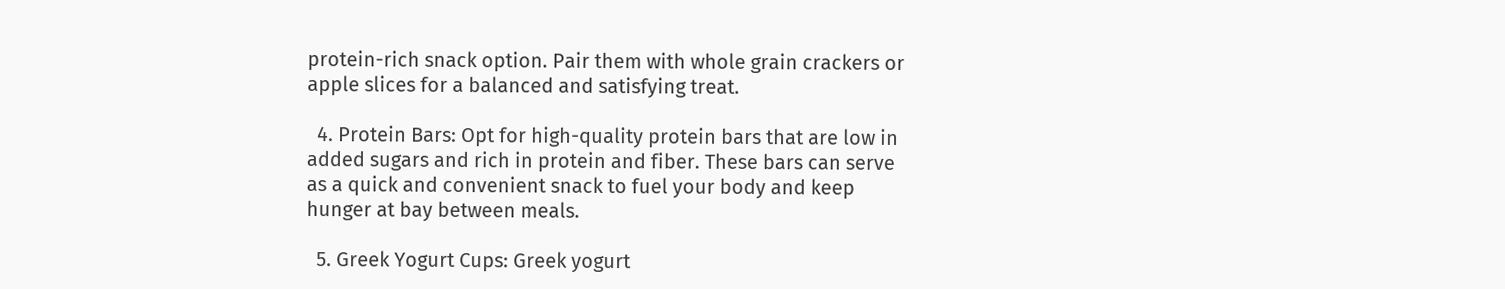protein-rich snack option. Pair them with whole grain crackers or apple slices for a balanced and satisfying treat.

  4. Protein Bars: Opt for high-quality protein bars that are low in added sugars and rich in protein and fiber. These bars can serve as a quick and convenient snack to fuel your body and keep hunger at bay between meals.

  5. Greek Yogurt Cups: Greek yogurt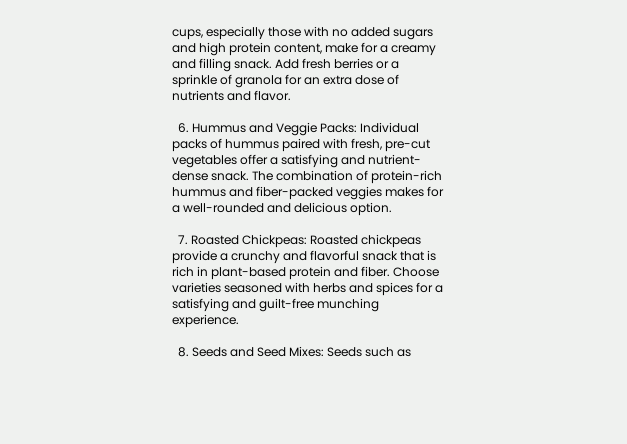cups, especially those with no added sugars and high protein content, make for a creamy and filling snack. Add fresh berries or a sprinkle of granola for an extra dose of nutrients and flavor.

  6. Hummus and Veggie Packs: Individual packs of hummus paired with fresh, pre-cut vegetables offer a satisfying and nutrient-dense snack. The combination of protein-rich hummus and fiber-packed veggies makes for a well-rounded and delicious option.

  7. Roasted Chickpeas: Roasted chickpeas provide a crunchy and flavorful snack that is rich in plant-based protein and fiber. Choose varieties seasoned with herbs and spices for a satisfying and guilt-free munching experience.

  8. Seeds and Seed Mixes: Seeds such as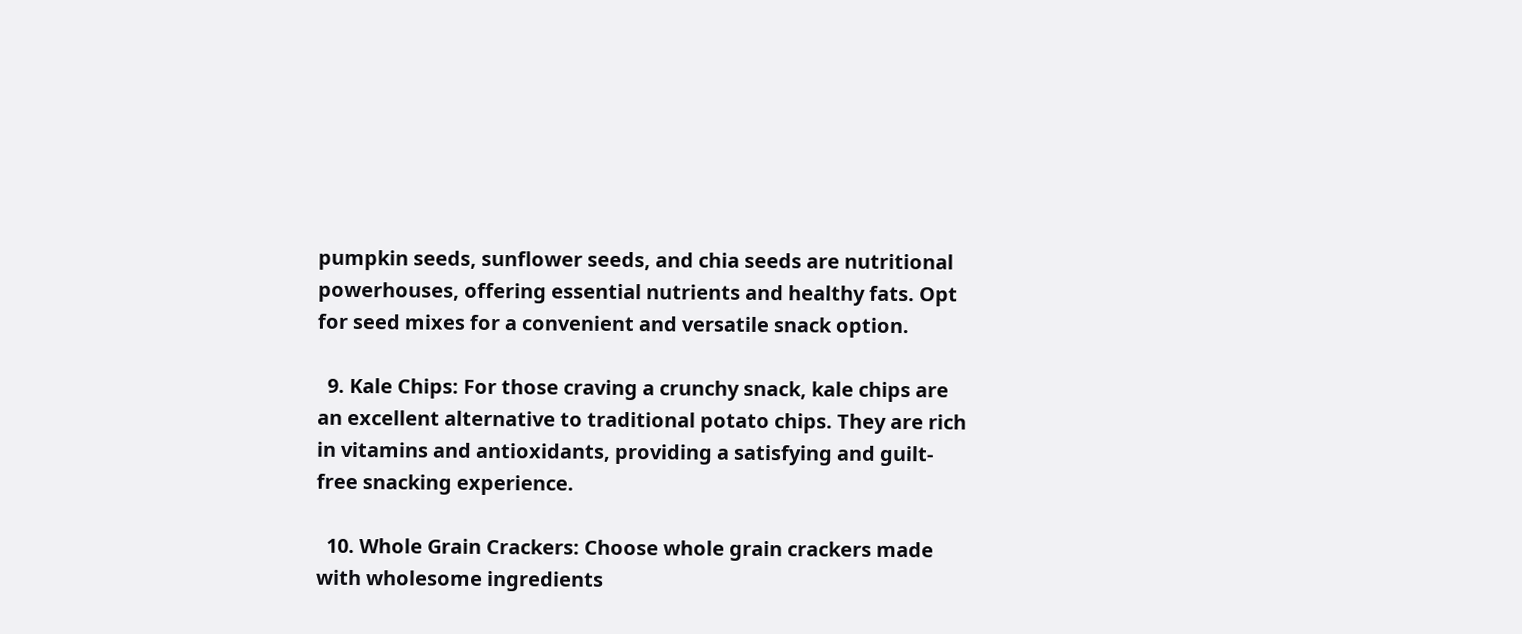pumpkin seeds, sunflower seeds, and chia seeds are nutritional powerhouses, offering essential nutrients and healthy fats. Opt for seed mixes for a convenient and versatile snack option.

  9. Kale Chips: For those craving a crunchy snack, kale chips are an excellent alternative to traditional potato chips. They are rich in vitamins and antioxidants, providing a satisfying and guilt-free snacking experience.

  10. Whole Grain Crackers: Choose whole grain crackers made with wholesome ingredients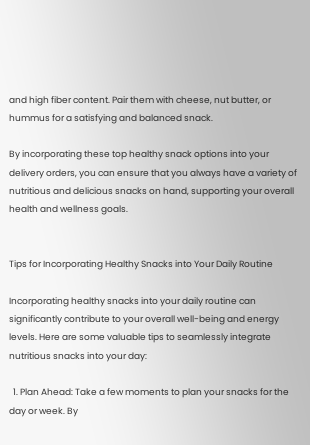and high fiber content. Pair them with cheese, nut butter, or hummus for a satisfying and balanced snack.

By incorporating these top healthy snack options into your delivery orders, you can ensure that you always have a variety of nutritious and delicious snacks on hand, supporting your overall health and wellness goals.


Tips for Incorporating Healthy Snacks into Your Daily Routine

Incorporating healthy snacks into your daily routine can significantly contribute to your overall well-being and energy levels. Here are some valuable tips to seamlessly integrate nutritious snacks into your day:

  1. Plan Ahead: Take a few moments to plan your snacks for the day or week. By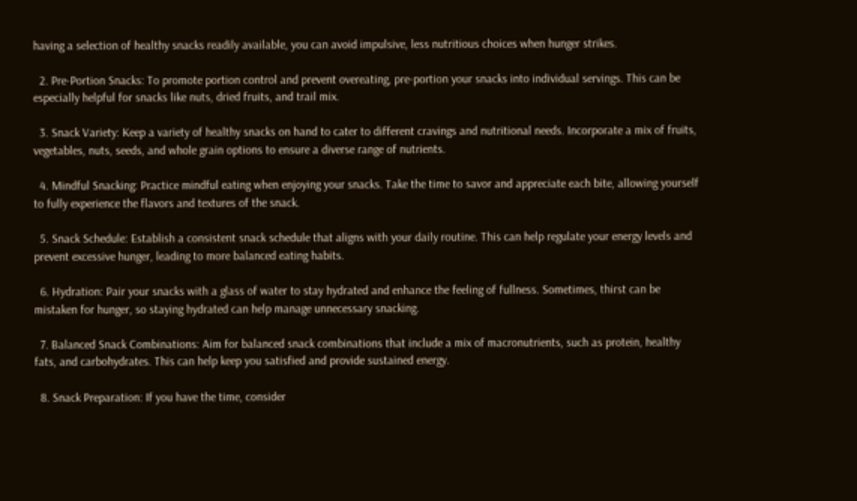having a selection of healthy snacks readily available, you can avoid impulsive, less nutritious choices when hunger strikes.

  2. Pre-Portion Snacks: To promote portion control and prevent overeating, pre-portion your snacks into individual servings. This can be especially helpful for snacks like nuts, dried fruits, and trail mix.

  3. Snack Variety: Keep a variety of healthy snacks on hand to cater to different cravings and nutritional needs. Incorporate a mix of fruits, vegetables, nuts, seeds, and whole grain options to ensure a diverse range of nutrients.

  4. Mindful Snacking: Practice mindful eating when enjoying your snacks. Take the time to savor and appreciate each bite, allowing yourself to fully experience the flavors and textures of the snack.

  5. Snack Schedule: Establish a consistent snack schedule that aligns with your daily routine. This can help regulate your energy levels and prevent excessive hunger, leading to more balanced eating habits.

  6. Hydration: Pair your snacks with a glass of water to stay hydrated and enhance the feeling of fullness. Sometimes, thirst can be mistaken for hunger, so staying hydrated can help manage unnecessary snacking.

  7. Balanced Snack Combinations: Aim for balanced snack combinations that include a mix of macronutrients, such as protein, healthy fats, and carbohydrates. This can help keep you satisfied and provide sustained energy.

  8. Snack Preparation: If you have the time, consider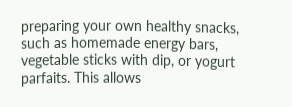preparing your own healthy snacks, such as homemade energy bars, vegetable sticks with dip, or yogurt parfaits. This allows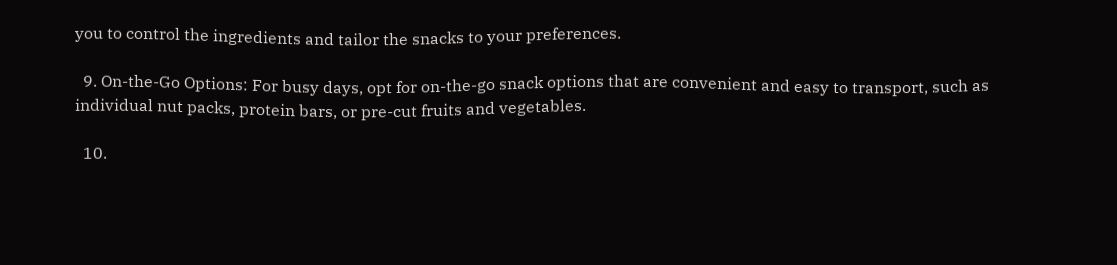you to control the ingredients and tailor the snacks to your preferences.

  9. On-the-Go Options: For busy days, opt for on-the-go snack options that are convenient and easy to transport, such as individual nut packs, protein bars, or pre-cut fruits and vegetables.

  10.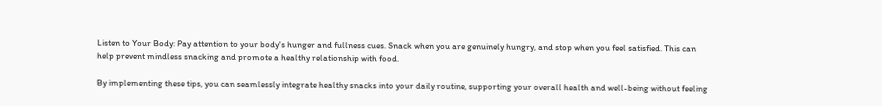Listen to Your Body: Pay attention to your body's hunger and fullness cues. Snack when you are genuinely hungry, and stop when you feel satisfied. This can help prevent mindless snacking and promote a healthy relationship with food.

By implementing these tips, you can seamlessly integrate healthy snacks into your daily routine, supporting your overall health and well-being without feeling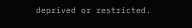deprived or restricted.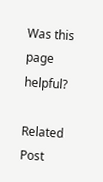Was this page helpful?

Related Post